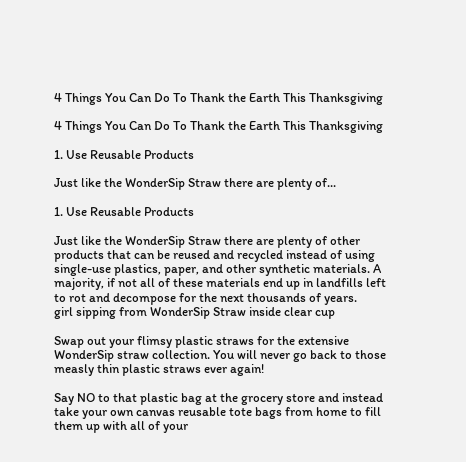4 Things You Can Do To Thank the Earth This Thanksgiving

4 Things You Can Do To Thank the Earth This Thanksgiving

1. Use Reusable Products

Just like the WonderSip Straw there are plenty of...

1. Use Reusable Products

Just like the WonderSip Straw there are plenty of other products that can be reused and recycled instead of using single-use plastics, paper, and other synthetic materials. A majority, if not all of these materials end up in landfills left
to rot and decompose for the next thousands of years.
girl sipping from WonderSip Straw inside clear cup

Swap out your flimsy plastic straws for the extensive WonderSip straw collection. You will never go back to those measly thin plastic straws ever again!

Say NO to that plastic bag at the grocery store and instead take your own canvas reusable tote bags from home to fill them up with all of your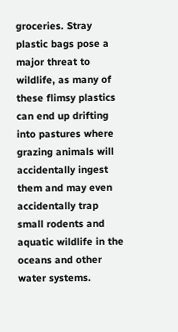groceries. Stray plastic bags pose a major threat to wildlife, as many of these flimsy plastics can end up drifting into pastures where grazing animals will accidentally ingest them and may even accidentally trap small rodents and aquatic wildlife in the oceans and other water systems.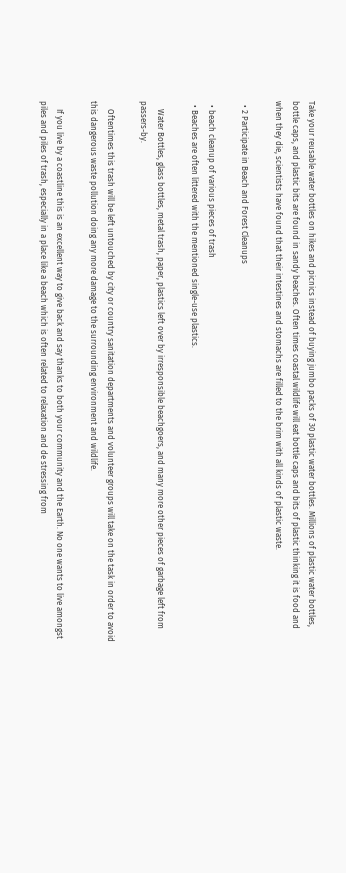Take your reusable water bottles on hikes and picnics instead of buying jumbo packs of 30 plastic water bottles. Millions of plastic water bottles, bottle caps, and plastic bits are found in sandy beaches. Often times coastal wildlife will eat bottle caps and bits of plastic thinking it is food and when they die, scientists have found that their intestines and stomachs are filled to the brim with all kinds of plastic waste.

  • 2 Participate in Beach and Forest Cleanups

  • beach cleanup of various pieces of trash
  • Beaches are often littered with the mentioned single-use plastics.

    Water Bottles, glass bottles, metal trash, paper, plastics left over by irresponsible beachgoers, and many more other pieces of garbage left from passers-by.

    Oftentimes this trash will be left untouched by city or country sanitation departments and volunteer groups will take on the task in order to avoid this dangerous waste pollution doing any more damage to the surrounding environment and wildlife.

    If you live by a coastline this is an excellent way to give back and say thanks to both your community and the Earth. No one wants to live amongst piles and piles of trash, especially in a place like a beach which is often related to relaxation and de stressing from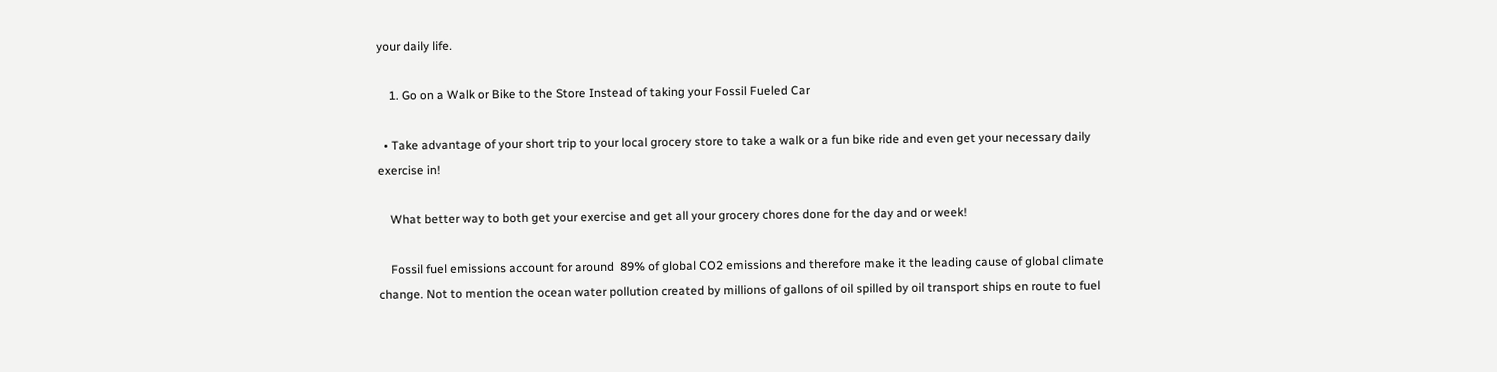your daily life.

    1. Go on a Walk or Bike to the Store Instead of taking your Fossil Fueled Car

  • Take advantage of your short trip to your local grocery store to take a walk or a fun bike ride and even get your necessary daily exercise in!

    What better way to both get your exercise and get all your grocery chores done for the day and or week!

    Fossil fuel emissions account for around  89% of global CO2 emissions and therefore make it the leading cause of global climate change. Not to mention the ocean water pollution created by millions of gallons of oil spilled by oil transport ships en route to fuel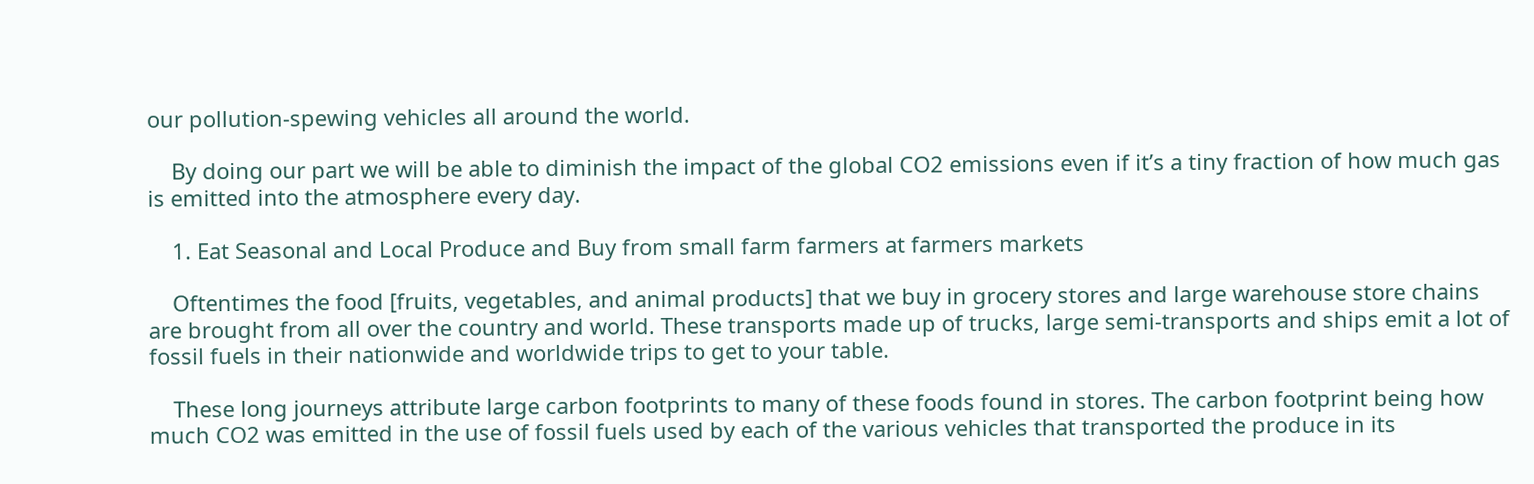our pollution-spewing vehicles all around the world.

    By doing our part we will be able to diminish the impact of the global CO2 emissions even if it’s a tiny fraction of how much gas is emitted into the atmosphere every day.

    1. Eat Seasonal and Local Produce and Buy from small farm farmers at farmers markets

    Oftentimes the food [fruits, vegetables, and animal products] that we buy in grocery stores and large warehouse store chains are brought from all over the country and world. These transports made up of trucks, large semi-transports and ships emit a lot of fossil fuels in their nationwide and worldwide trips to get to your table.

    These long journeys attribute large carbon footprints to many of these foods found in stores. The carbon footprint being how much CO2 was emitted in the use of fossil fuels used by each of the various vehicles that transported the produce in its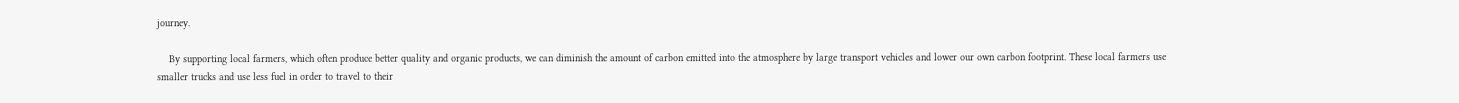journey.

    By supporting local farmers, which often produce better quality and organic products, we can diminish the amount of carbon emitted into the atmosphere by large transport vehicles and lower our own carbon footprint. These local farmers use smaller trucks and use less fuel in order to travel to their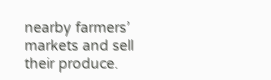nearby farmers’ markets and sell their produce.